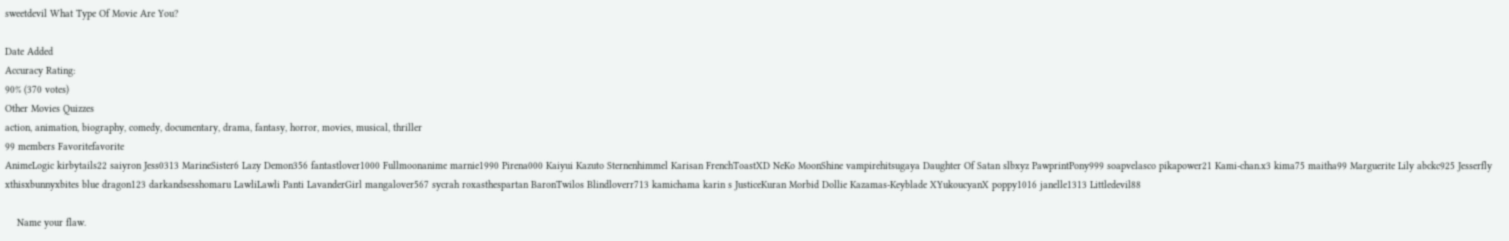sweetdevil What Type Of Movie Are You?

Date Added
Accuracy Rating:
90% (370 votes)
Other Movies Quizzes
action, animation, biography, comedy, documentary, drama, fantasy, horror, movies, musical, thriller
99 members Favoritefavorite
AnimeLogic kirbytails22 saiyron Jess0313 MarineSister6 Lazy Demon356 fantastlover1000 Fullmoonanime marnie1990 Pirena000 Kaiyui Kazuto Sternenhimmel Karisan FrenchToastXD NeKo MoonShine vampirehitsugaya Daughter Of Satan slbxyz PawprintPony999 soapvelasco pikapower21 Kami-chan.x3 kima75 maitha99 Marguerite Lily abckc925 Jesserfly xthisxbunnyxbites blue dragon123 darkandsesshomaru LawliLawli Panti LavanderGirl mangalover567 sycrah roxasthespartan BaronTwilos Blindloverr713 kamichama karin s JusticeKuran Morbid Dollie Kazamas-Keyblade XYukoucyanX poppy1016 janelle1313 Littledevil88

    Name your flaw.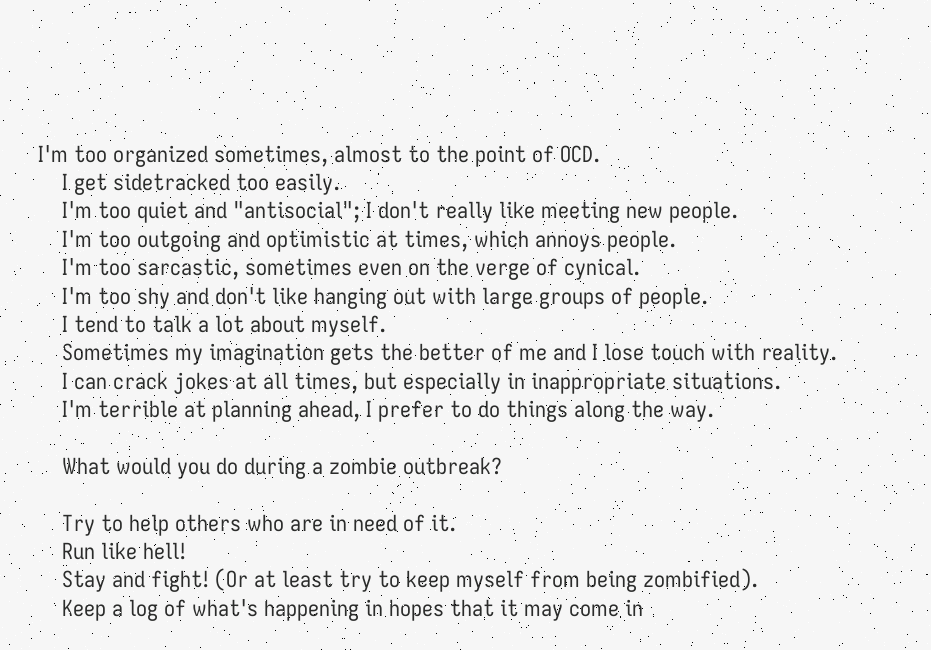I'm too organized sometimes, almost to the point of OCD.
    I get sidetracked too easily.
    I'm too quiet and "antisocial"; I don't really like meeting new people.
    I'm too outgoing and optimistic at times, which annoys people.
    I'm too sarcastic, sometimes even on the verge of cynical.
    I'm too shy and don't like hanging out with large groups of people.
    I tend to talk a lot about myself.
    Sometimes my imagination gets the better of me and I lose touch with reality.
    I can crack jokes at all times, but especially in inappropriate situations.
    I'm terrible at planning ahead, I prefer to do things along the way.

    What would you do during a zombie outbreak?

    Try to help others who are in need of it.
    Run like hell!
    Stay and fight! (Or at least try to keep myself from being zombified).
    Keep a log of what's happening in hopes that it may come in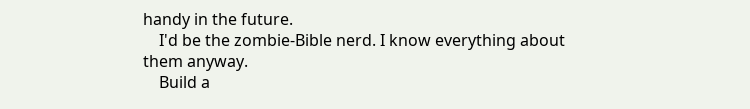handy in the future.
    I'd be the zombie-Bible nerd. I know everything about them anyway.
    Build a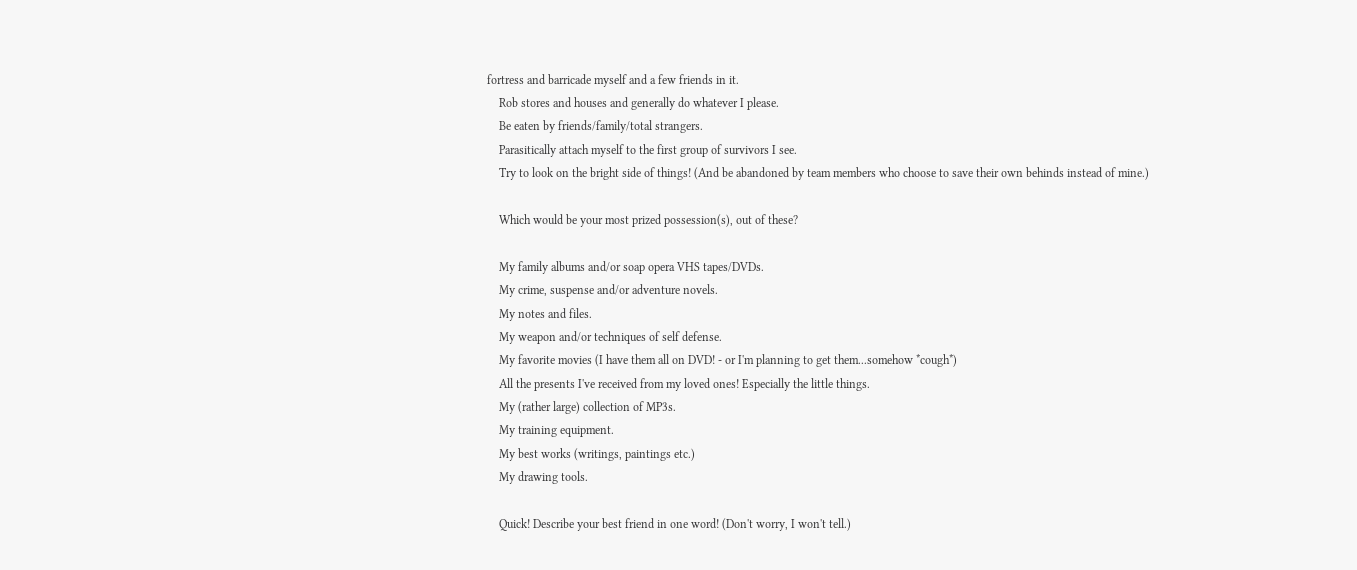fortress and barricade myself and a few friends in it.
    Rob stores and houses and generally do whatever I please.
    Be eaten by friends/family/total strangers.
    Parasitically attach myself to the first group of survivors I see.
    Try to look on the bright side of things! (And be abandoned by team members who choose to save their own behinds instead of mine.)

    Which would be your most prized possession(s), out of these?

    My family albums and/or soap opera VHS tapes/DVDs.
    My crime, suspense and/or adventure novels.
    My notes and files.
    My weapon and/or techniques of self defense.
    My favorite movies (I have them all on DVD! - or I'm planning to get them...somehow *cough*)
    All the presents I've received from my loved ones! Especially the little things.
    My (rather large) collection of MP3s.
    My training equipment.
    My best works (writings, paintings etc.)
    My drawing tools.

    Quick! Describe your best friend in one word! (Don't worry, I won't tell.)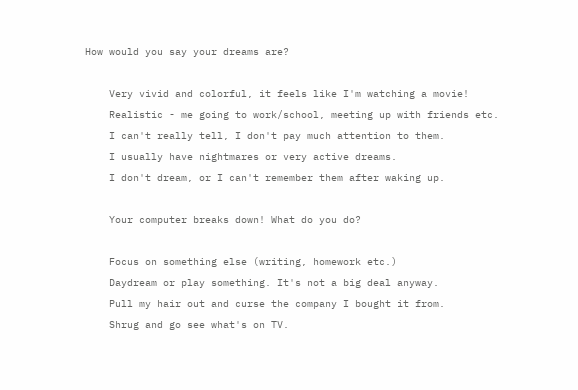How would you say your dreams are?

    Very vivid and colorful, it feels like I'm watching a movie!
    Realistic - me going to work/school, meeting up with friends etc.
    I can't really tell, I don't pay much attention to them.
    I usually have nightmares or very active dreams.
    I don't dream, or I can't remember them after waking up.

    Your computer breaks down! What do you do?

    Focus on something else (writing, homework etc.)
    Daydream or play something. It's not a big deal anyway.
    Pull my hair out and curse the company I bought it from.
    Shrug and go see what's on TV.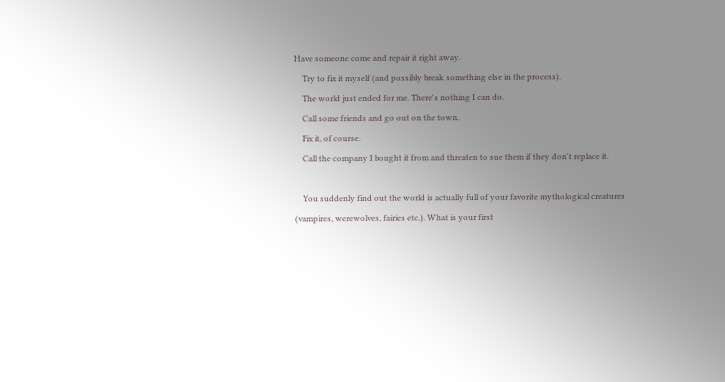Have someone come and repair it right away.
    Try to fix it myself (and possibly break something else in the process).
    The world just ended for me. There's nothing I can do.
    Call some friends and go out on the town.
    Fix it, of course.
    Call the company I bought it from and threaten to sue them if they don't replace it.

    You suddenly find out the world is actually full of your favorite mythological creatures (vampires, werewolves, fairies etc.). What is your first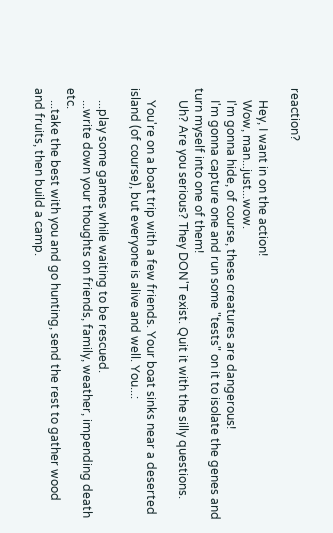reaction?

    Hey, I want in on the action!
    Wow, man...just...wow.
    I'm gonna hide, of course, these creatures are dangerous!
    I'm gonna capture one and run some "tests" on it to isolate the genes and turn myself into one of them!
    Uh? Are you serious? They DON'T exist. Quit it with the silly questions.

    You're on a boat trip with a few friends. Your boat sinks near a deserted island (of course), but everyone is alive and well. You...:

    ...play some games while waiting to be rescued.
    ...write down your thoughts on friends, family, weather, impending death etc.
    ...take the best with you and go hunting, send the rest to gather wood and fruits, then build a camp.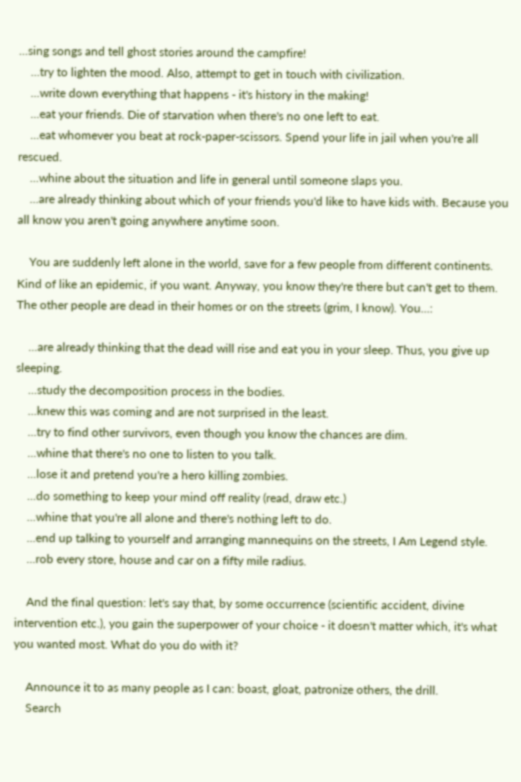...sing songs and tell ghost stories around the campfire!
    ...try to lighten the mood. Also, attempt to get in touch with civilization.
    ...write down everything that happens - it's history in the making!
    ...eat your friends. Die of starvation when there's no one left to eat.
    ...eat whomever you beat at rock-paper-scissors. Spend your life in jail when you're all rescued.
    ...whine about the situation and life in general until someone slaps you.
    ...are already thinking about which of your friends you'd like to have kids with. Because you all know you aren't going anywhere anytime soon.

    You are suddenly left alone in the world, save for a few people from different continents. Kind of like an epidemic, if you want. Anyway, you know they're there but can't get to them. The other people are dead in their homes or on the streets (grim, I know). You...:

    ...are already thinking that the dead will rise and eat you in your sleep. Thus, you give up sleeping.
    ...study the decomposition process in the bodies.
    ...knew this was coming and are not surprised in the least.
    ...try to find other survivors, even though you know the chances are dim.
    ...whine that there's no one to listen to you talk.
    ...lose it and pretend you're a hero killing zombies.
    ...do something to keep your mind off reality (read, draw etc.)
    ...whine that you're all alone and there's nothing left to do.
    ...end up talking to yourself and arranging mannequins on the streets, I Am Legend style.
    ...rob every store, house and car on a fifty mile radius.

    And the final question: let's say that, by some occurrence (scientific accident, divine intervention etc.), you gain the superpower of your choice - it doesn't matter which, it's what you wanted most. What do you do with it?

    Announce it to as many people as I can: boast, gloat, patronize others, the drill.
    Search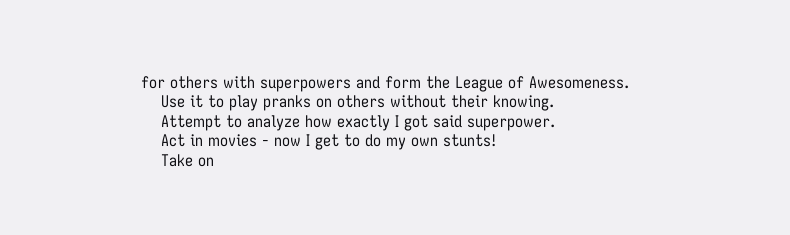for others with superpowers and form the League of Awesomeness.
    Use it to play pranks on others without their knowing.
    Attempt to analyze how exactly I got said superpower.
    Act in movies - now I get to do my own stunts!
    Take on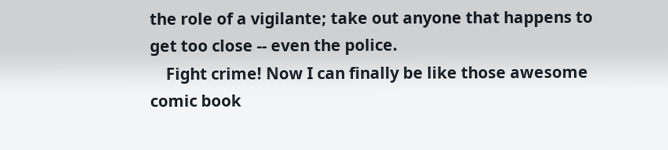the role of a vigilante; take out anyone that happens to get too close -- even the police.
    Fight crime! Now I can finally be like those awesome comic book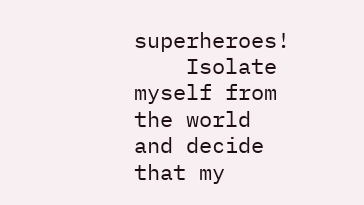superheroes!
    Isolate myself from the world and decide that my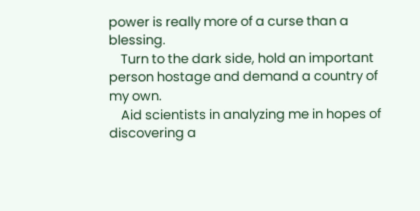power is really more of a curse than a blessing.
    Turn to the dark side, hold an important person hostage and demand a country of my own.
    Aid scientists in analyzing me in hopes of discovering a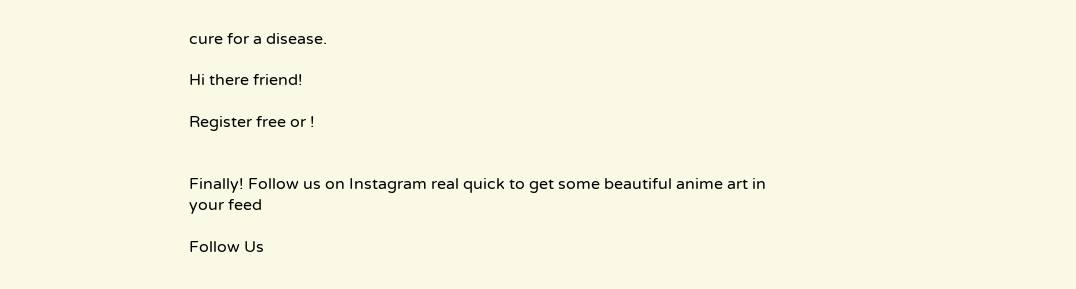cure for a disease.

Hi there friend!

Register free or !


Finally! Follow us on Instagram real quick to get some beautiful anime art in your feed

Follow Us